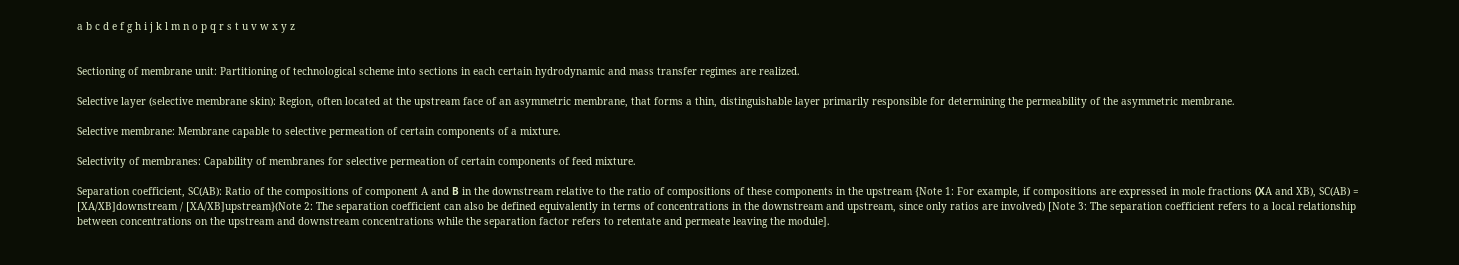a b c d e f g h i j k l m n o p q r s t u v w x y z


Sectioning of membrane unit: Partitioning of technological scheme into sections in each certain hydrodynamic and mass transfer regimes are realized.

Selective layer (selective membrane skin): Region, often located at the upstream face of an asymmetric membrane, that forms a thin, distinguishable layer primarily responsible for determining the permeability of the asymmetric membrane.

Selective membrane: Membrane capable to selective permeation of certain components of a mixture.

Selectivity of membranes: Capability of membranes for selective permeation of certain components of feed mixture.

Separation coefficient, SC(AB): Ratio of the compositions of component A and В in the downstream relative to the ratio of compositions of these components in the upstream {Note 1: For example, if compositions are expressed in mole fractions (ХA and XB), SC(AB) = [XA/XB]downstream / [XA/XB]upstream}(Note 2: The separation coefficient can also be defined equivalently in terms of concentrations in the downstream and upstream, since only ratios are involved) [Note 3: The separation coefficient refers to a local relationship between concentrations on the upstream and downstream concentrations while the separation factor refers to retentate and permeate leaving the module].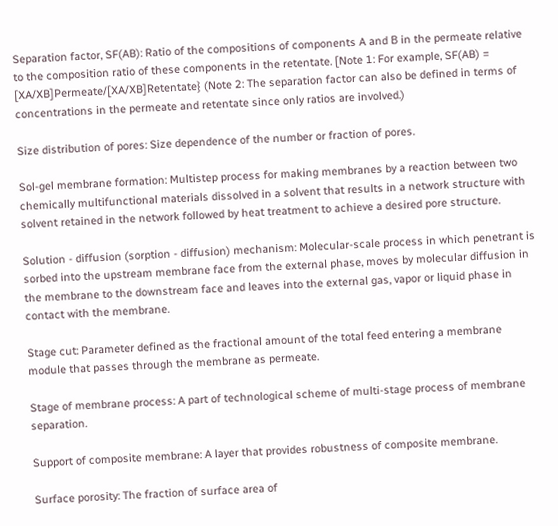Separation factor, SF(AB): Ratio of the compositions of components A and В in the permeate relative to the composition ratio of these components in the retentate. [Note 1: For example, SF(AB) = [XA/XB]Permeate/[XA/XB]Retentate} (Note 2: The separation factor can also be defined in terms of concentrations in the permeate and retentate since only ratios are involved.)

Size distribution of pores: Size dependence of the number or fraction of pores.

Sol-gel membrane formation: Multistep process for making membranes by a reaction between two chemically multifunctional materials dissolved in a solvent that results in a network structure with solvent retained in the network followed by heat treatment to achieve a desired pore structure.

Solution - diffusion (sorption - diffusion) mechanism: Molecular-scale process in which penetrant is sorbed into the upstream membrane face from the external phase, moves by molecular diffusion in the membrane to the downstream face and leaves into the external gas, vapor or liquid phase in contact with the membrane.

Stage cut: Parameter defined as the fractional amount of the total feed entering a membrane module that passes through the membrane as permeate.

Stage of membrane process: A part of technological scheme of multi-stage process of membrane separation.

Support of composite membrane: A layer that provides robustness of composite membrane.

Surface porosity: The fraction of surface area of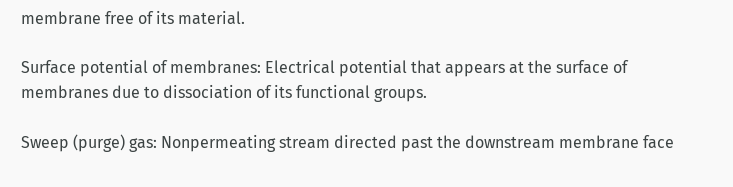membrane free of its material.

Surface potential of membranes: Electrical potential that appears at the surface of membranes due to dissociation of its functional groups.

Sweep (purge) gas: Nonpermeating stream directed past the downstream membrane face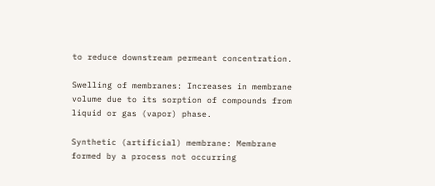to reduce downstream permeant concentration.

Swelling of membranes: Increases in membrane volume due to its sorption of compounds from liquid or gas (vapor) phase.

Synthetic (artificial) membrane: Membrane formed by a process not occurring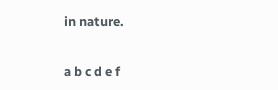in nature.


a b c d e f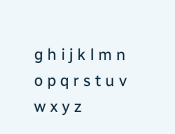g h i j k l m n o p q r s t u v w x y z